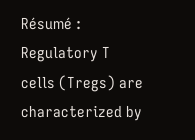Résumé : Regulatory T cells (Tregs) are characterized by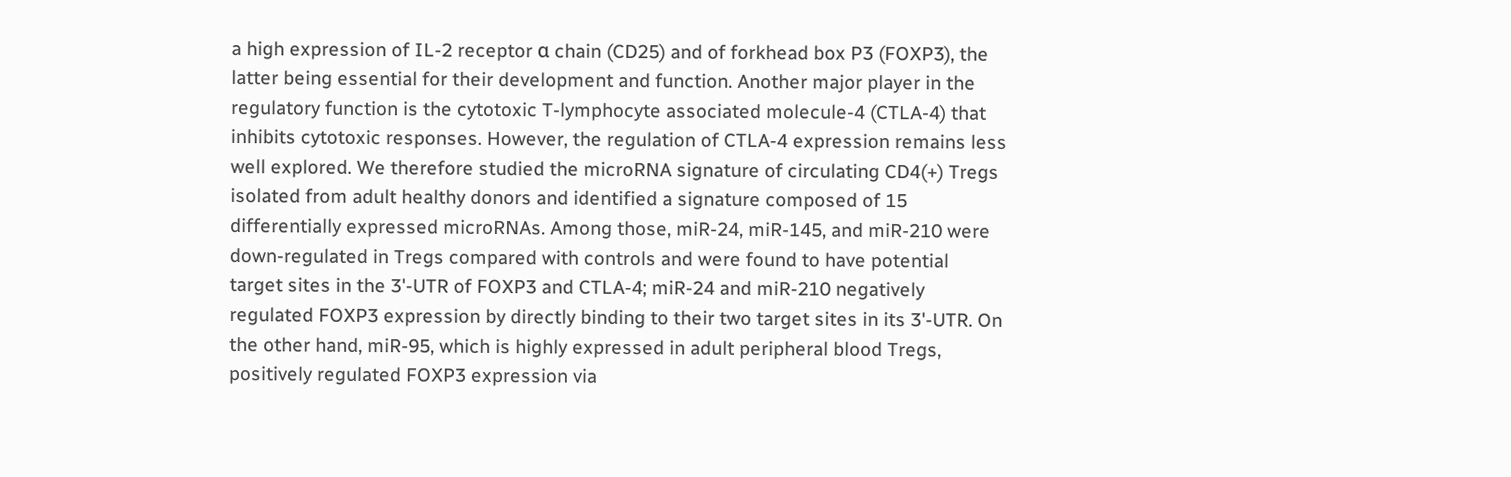a high expression of IL-2 receptor α chain (CD25) and of forkhead box P3 (FOXP3), the latter being essential for their development and function. Another major player in the regulatory function is the cytotoxic T-lymphocyte associated molecule-4 (CTLA-4) that inhibits cytotoxic responses. However, the regulation of CTLA-4 expression remains less well explored. We therefore studied the microRNA signature of circulating CD4(+) Tregs isolated from adult healthy donors and identified a signature composed of 15 differentially expressed microRNAs. Among those, miR-24, miR-145, and miR-210 were down-regulated in Tregs compared with controls and were found to have potential target sites in the 3'-UTR of FOXP3 and CTLA-4; miR-24 and miR-210 negatively regulated FOXP3 expression by directly binding to their two target sites in its 3'-UTR. On the other hand, miR-95, which is highly expressed in adult peripheral blood Tregs, positively regulated FOXP3 expression via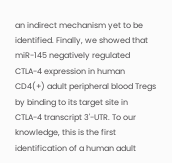an indirect mechanism yet to be identified. Finally, we showed that miR-145 negatively regulated CTLA-4 expression in human CD4(+) adult peripheral blood Tregs by binding to its target site in CTLA-4 transcript 3'-UTR. To our knowledge, this is the first identification of a human adult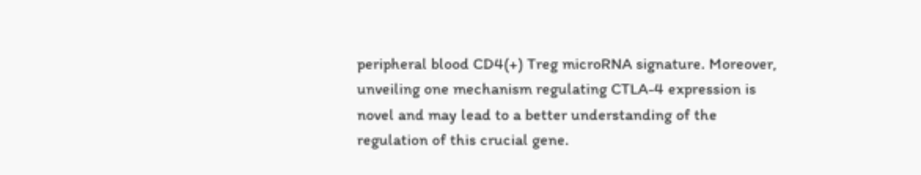peripheral blood CD4(+) Treg microRNA signature. Moreover, unveiling one mechanism regulating CTLA-4 expression is novel and may lead to a better understanding of the regulation of this crucial gene.